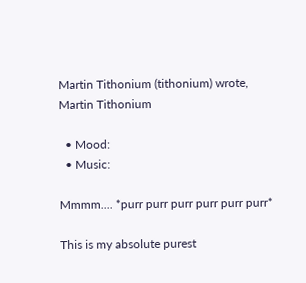Martin Tithonium (tithonium) wrote,
Martin Tithonium

  • Mood:
  • Music:

Mmmm.... *purr purr purr purr purr purr*

This is my absolute purest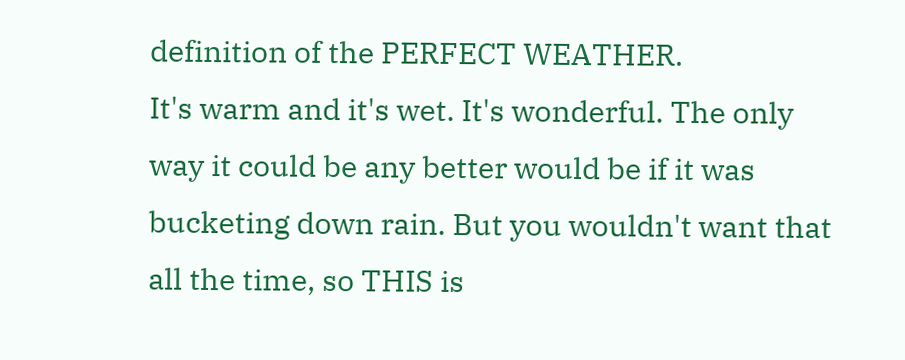definition of the PERFECT WEATHER.
It's warm and it's wet. It's wonderful. The only way it could be any better would be if it was bucketing down rain. But you wouldn't want that all the time, so THIS is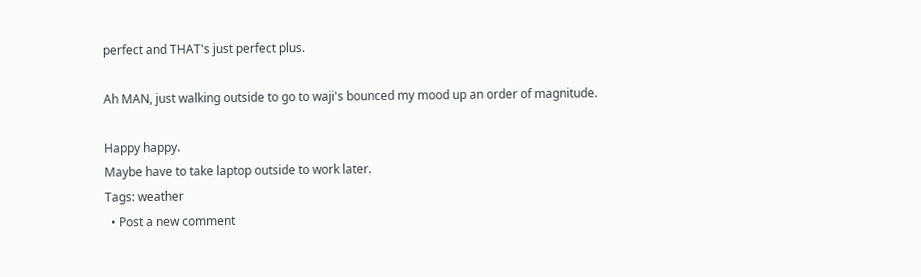perfect and THAT's just perfect plus.

Ah MAN, just walking outside to go to waji's bounced my mood up an order of magnitude.

Happy happy.
Maybe have to take laptop outside to work later.
Tags: weather
  • Post a new comment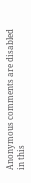Anonymous comments are disabled in this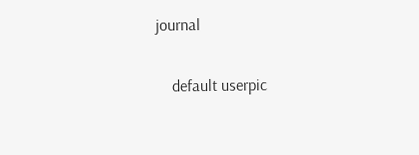journal

    default userpic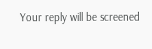Your reply will be screened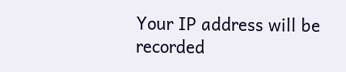Your IP address will be recorded